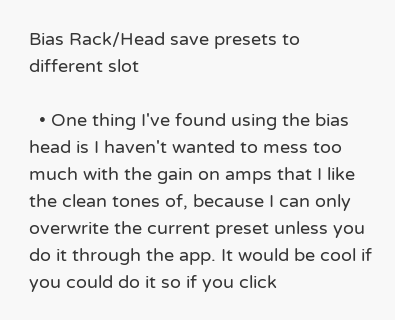Bias Rack/Head save presets to different slot

  • One thing I've found using the bias head is I haven't wanted to mess too much with the gain on amps that I like the clean tones of, because I can only overwrite the current preset unless you do it through the app. It would be cool if you could do it so if you click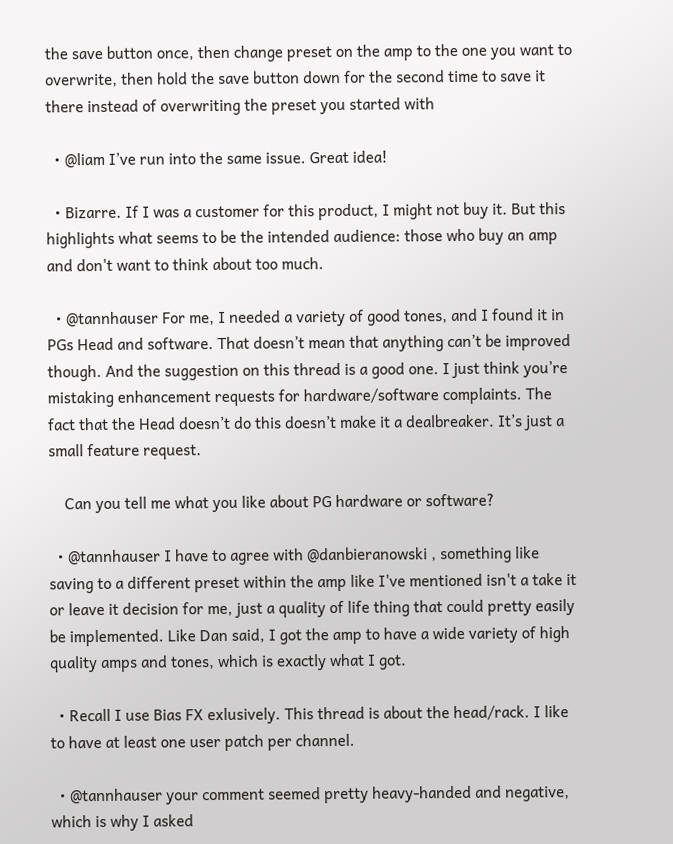the save button once, then change preset on the amp to the one you want to overwrite, then hold the save button down for the second time to save it there instead of overwriting the preset you started with

  • @liam I’ve run into the same issue. Great idea!

  • Bizarre. If I was a customer for this product, I might not buy it. But this highlights what seems to be the intended audience: those who buy an amp and don't want to think about too much.

  • @tannhauser For me, I needed a variety of good tones, and I found it in PGs Head and software. That doesn’t mean that anything can’t be improved though. And the suggestion on this thread is a good one. I just think you’re mistaking enhancement requests for hardware/software complaints. The fact that the Head doesn’t do this doesn’t make it a dealbreaker. It’s just a small feature request.

    Can you tell me what you like about PG hardware or software?

  • @tannhauser I have to agree with @danbieranowski , something like saving to a different preset within the amp like I've mentioned isn't a take it or leave it decision for me, just a quality of life thing that could pretty easily be implemented. Like Dan said, I got the amp to have a wide variety of high quality amps and tones, which is exactly what I got.

  • Recall I use Bias FX exlusively. This thread is about the head/rack. I like to have at least one user patch per channel.

  • @tannhauser your comment seemed pretty heavy-handed and negative, which is why I asked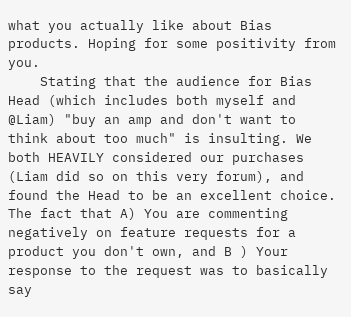what you actually like about Bias products. Hoping for some positivity from you.
    Stating that the audience for Bias Head (which includes both myself and @Liam) "buy an amp and don't want to think about too much" is insulting. We both HEAVILY considered our purchases (Liam did so on this very forum), and found the Head to be an excellent choice. The fact that A) You are commenting negatively on feature requests for a product you don't own, and B ) Your response to the request was to basically say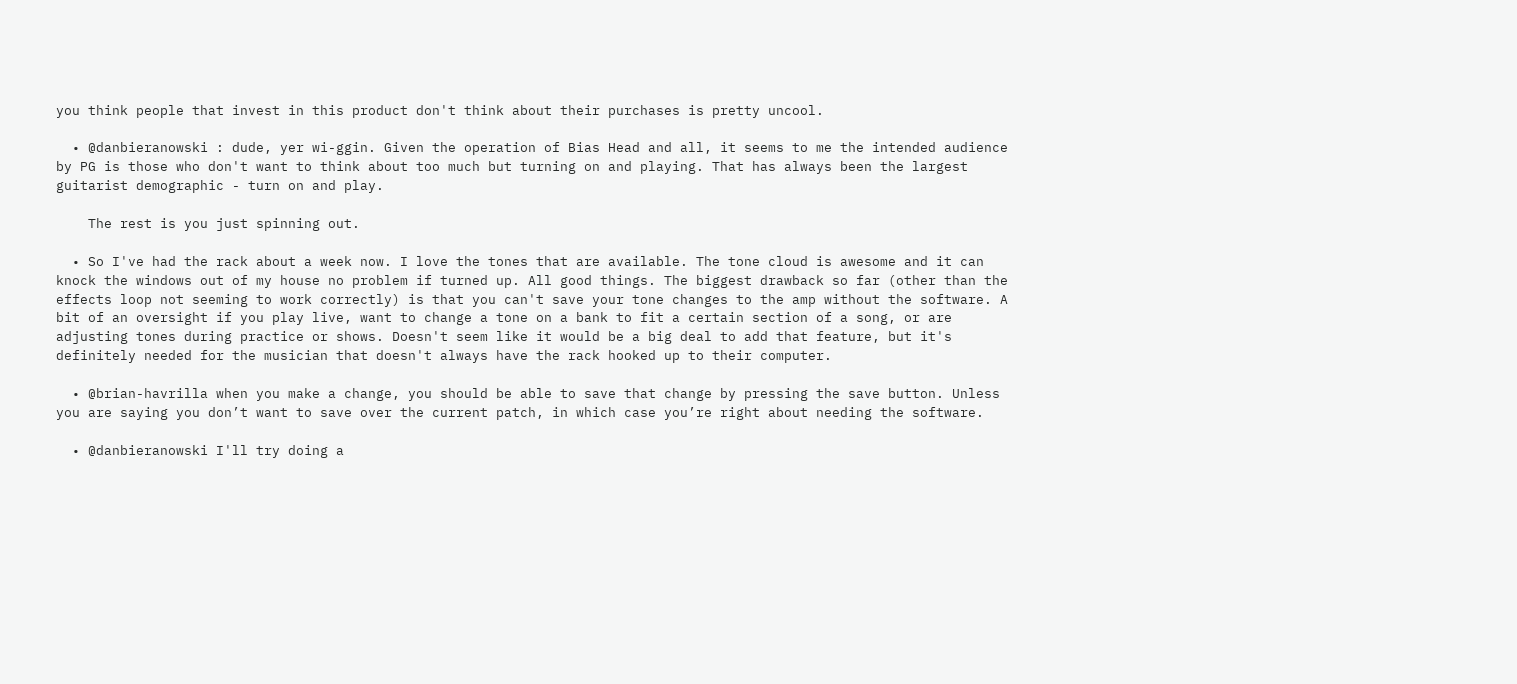you think people that invest in this product don't think about their purchases is pretty uncool.

  • @danbieranowski : dude, yer wi-ggin. Given the operation of Bias Head and all, it seems to me the intended audience by PG is those who don't want to think about too much but turning on and playing. That has always been the largest guitarist demographic - turn on and play.

    The rest is you just spinning out.

  • So I've had the rack about a week now. I love the tones that are available. The tone cloud is awesome and it can knock the windows out of my house no problem if turned up. All good things. The biggest drawback so far (other than the effects loop not seeming to work correctly) is that you can't save your tone changes to the amp without the software. A bit of an oversight if you play live, want to change a tone on a bank to fit a certain section of a song, or are adjusting tones during practice or shows. Doesn't seem like it would be a big deal to add that feature, but it's definitely needed for the musician that doesn't always have the rack hooked up to their computer.

  • @brian-havrilla when you make a change, you should be able to save that change by pressing the save button. Unless you are saying you don’t want to save over the current patch, in which case you’re right about needing the software.

  • @danbieranowski I'll try doing a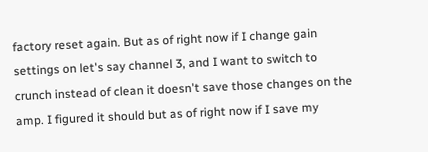factory reset again. But as of right now if I change gain settings on let's say channel 3, and I want to switch to crunch instead of clean it doesn't save those changes on the amp. I figured it should but as of right now if I save my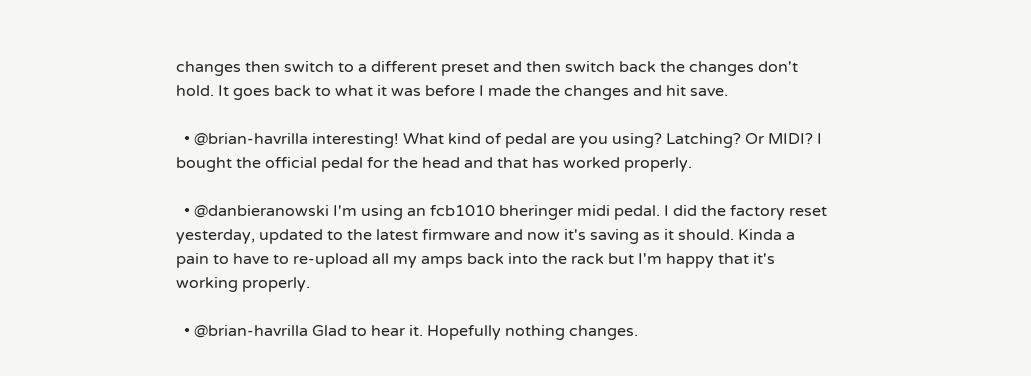changes then switch to a different preset and then switch back the changes don't hold. It goes back to what it was before I made the changes and hit save.

  • @brian-havrilla interesting! What kind of pedal are you using? Latching? Or MIDI? I bought the official pedal for the head and that has worked properly.

  • @danbieranowski I'm using an fcb1010 bheringer midi pedal. I did the factory reset yesterday, updated to the latest firmware and now it's saving as it should. Kinda a pain to have to re-upload all my amps back into the rack but I'm happy that it's working properly.

  • @brian-havrilla Glad to hear it. Hopefully nothing changes.